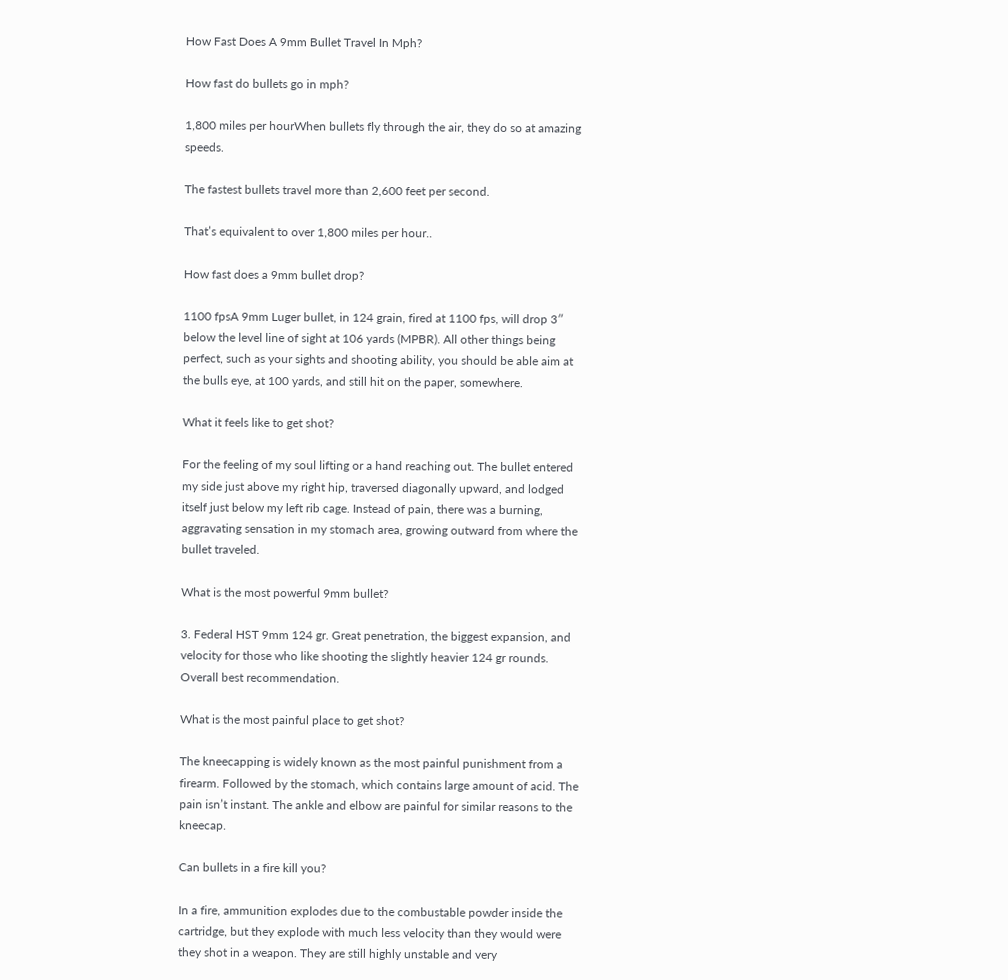How Fast Does A 9mm Bullet Travel In Mph?

How fast do bullets go in mph?

1,800 miles per hourWhen bullets fly through the air, they do so at amazing speeds.

The fastest bullets travel more than 2,600 feet per second.

That’s equivalent to over 1,800 miles per hour..

How fast does a 9mm bullet drop?

1100 fpsA 9mm Luger bullet, in 124 grain, fired at 1100 fps, will drop 3″ below the level line of sight at 106 yards (MPBR). All other things being perfect, such as your sights and shooting ability, you should be able aim at the bulls eye, at 100 yards, and still hit on the paper, somewhere.

What it feels like to get shot?

For the feeling of my soul lifting or a hand reaching out. The bullet entered my side just above my right hip, traversed diagonally upward, and lodged itself just below my left rib cage. Instead of pain, there was a burning, aggravating sensation in my stomach area, growing outward from where the bullet traveled.

What is the most powerful 9mm bullet?

3. Federal HST 9mm 124 gr. Great penetration, the biggest expansion, and velocity for those who like shooting the slightly heavier 124 gr rounds. Overall best recommendation.

What is the most painful place to get shot?

The kneecapping is widely known as the most painful punishment from a firearm. Followed by the stomach, which contains large amount of acid. The pain isn’t instant. The ankle and elbow are painful for similar reasons to the kneecap.

Can bullets in a fire kill you?

In a fire, ammunition explodes due to the combustable powder inside the cartridge, but they explode with much less velocity than they would were they shot in a weapon. They are still highly unstable and very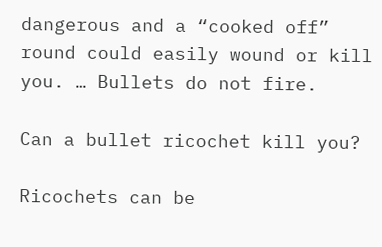dangerous and a “cooked off” round could easily wound or kill you. … Bullets do not fire.

Can a bullet ricochet kill you?

Ricochets can be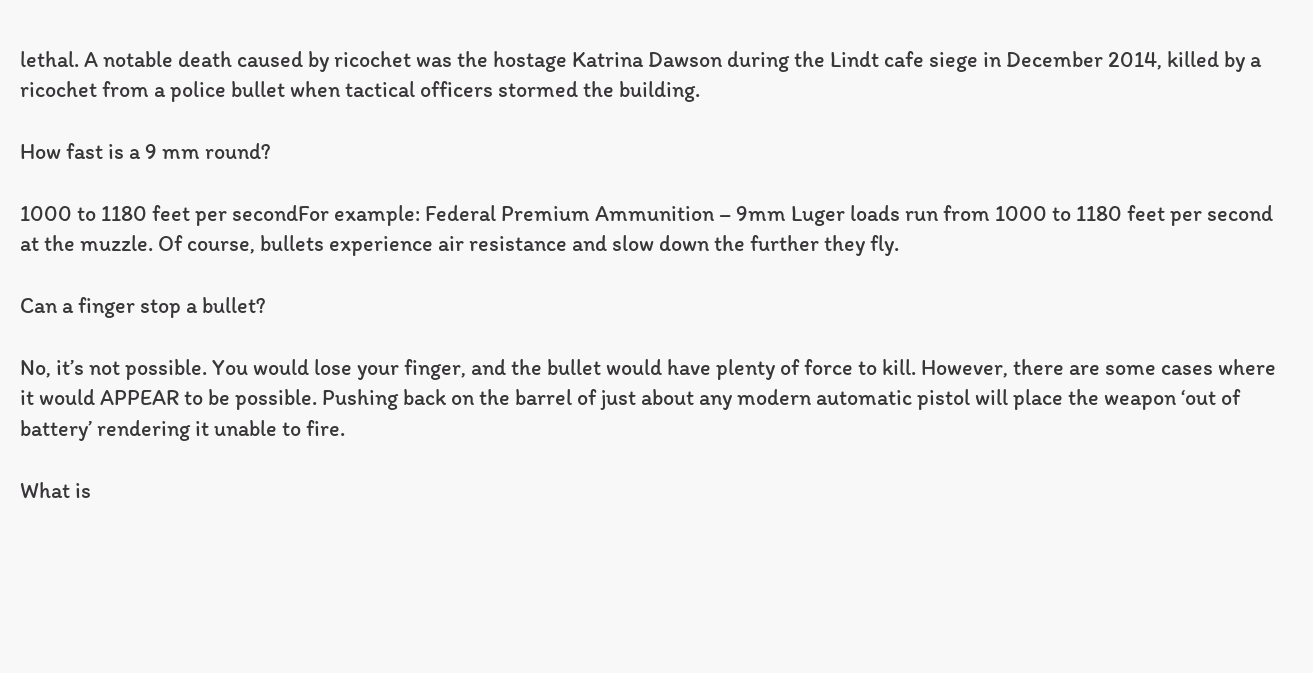lethal. A notable death caused by ricochet was the hostage Katrina Dawson during the Lindt cafe siege in December 2014, killed by a ricochet from a police bullet when tactical officers stormed the building.

How fast is a 9 mm round?

1000 to 1180 feet per secondFor example: Federal Premium Ammunition – 9mm Luger loads run from 1000 to 1180 feet per second at the muzzle. Of course, bullets experience air resistance and slow down the further they fly.

Can a finger stop a bullet?

No, it’s not possible. You would lose your finger, and the bullet would have plenty of force to kill. However, there are some cases where it would APPEAR to be possible. Pushing back on the barrel of just about any modern automatic pistol will place the weapon ‘out of battery’ rendering it unable to fire.

What is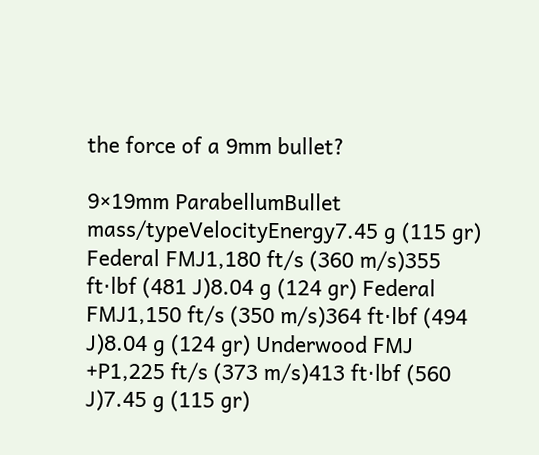the force of a 9mm bullet?

9×19mm ParabellumBullet mass/typeVelocityEnergy7.45 g (115 gr) Federal FMJ1,180 ft/s (360 m/s)355 ft⋅lbf (481 J)8.04 g (124 gr) Federal FMJ1,150 ft/s (350 m/s)364 ft⋅lbf (494 J)8.04 g (124 gr) Underwood FMJ +P1,225 ft/s (373 m/s)413 ft⋅lbf (560 J)7.45 g (115 gr)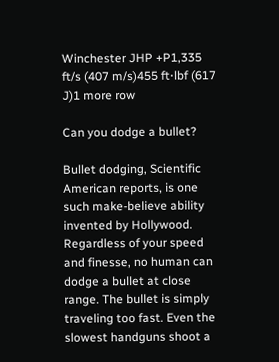Winchester JHP +P1,335 ft/s (407 m/s)455 ft⋅lbf (617 J)1 more row

Can you dodge a bullet?

Bullet dodging, Scientific American reports, is one such make-believe ability invented by Hollywood. Regardless of your speed and finesse, no human can dodge a bullet at close range. The bullet is simply traveling too fast. Even the slowest handguns shoot a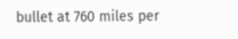bullet at 760 miles per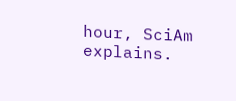hour, SciAm explains.